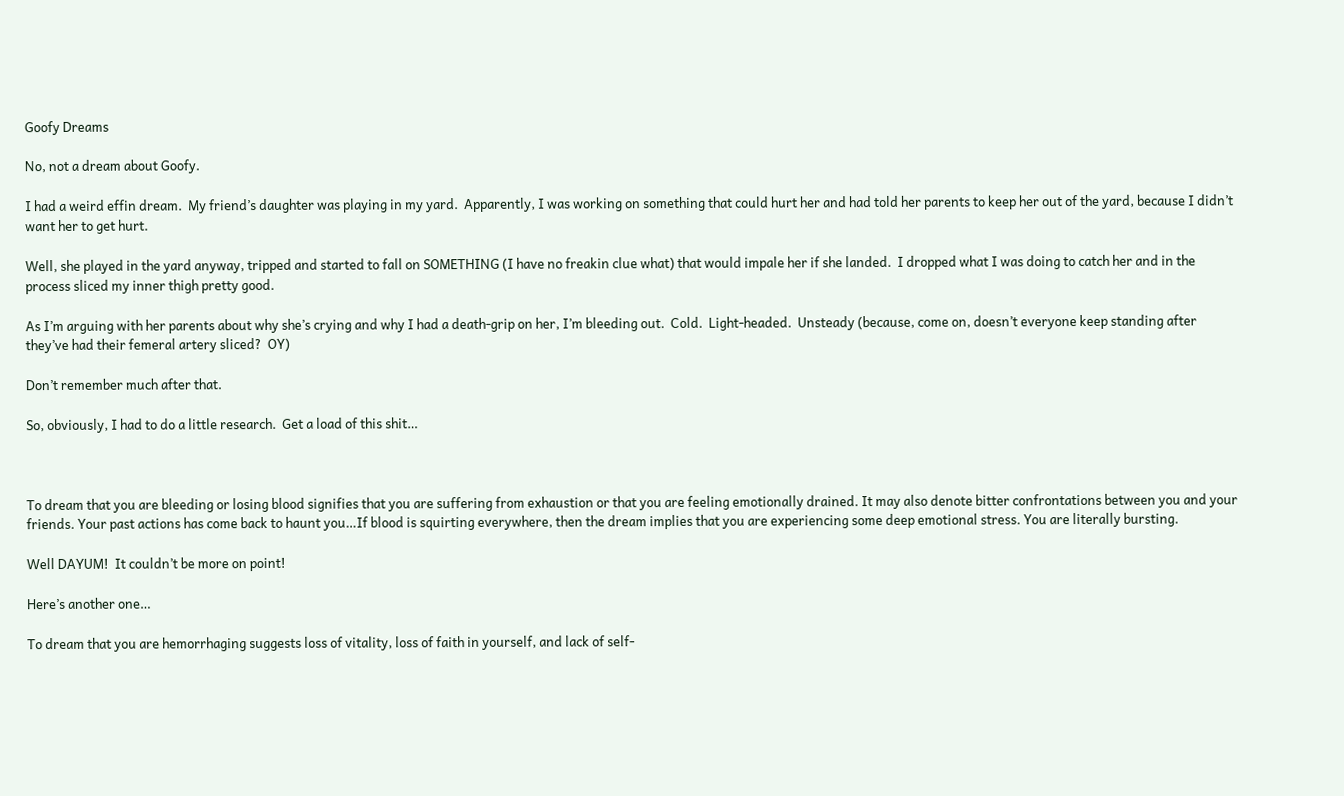Goofy Dreams

No, not a dream about Goofy.

I had a weird effin dream.  My friend’s daughter was playing in my yard.  Apparently, I was working on something that could hurt her and had told her parents to keep her out of the yard, because I didn’t want her to get hurt.

Well, she played in the yard anyway, tripped and started to fall on SOMETHING (I have no freakin clue what) that would impale her if she landed.  I dropped what I was doing to catch her and in the process sliced my inner thigh pretty good.

As I’m arguing with her parents about why she’s crying and why I had a death-grip on her, I’m bleeding out.  Cold.  Light-headed.  Unsteady (because, come on, doesn’t everyone keep standing after they’ve had their femeral artery sliced?  OY)

Don’t remember much after that.

So, obviously, I had to do a little research.  Get a load of this shit…



To dream that you are bleeding or losing blood signifies that you are suffering from exhaustion or that you are feeling emotionally drained. It may also denote bitter confrontations between you and your friends. Your past actions has come back to haunt you…If blood is squirting everywhere, then the dream implies that you are experiencing some deep emotional stress. You are literally bursting.

Well DAYUM!  It couldn’t be more on point!

Here’s another one…

To dream that you are hemorrhaging suggests loss of vitality, loss of faith in yourself, and lack of self-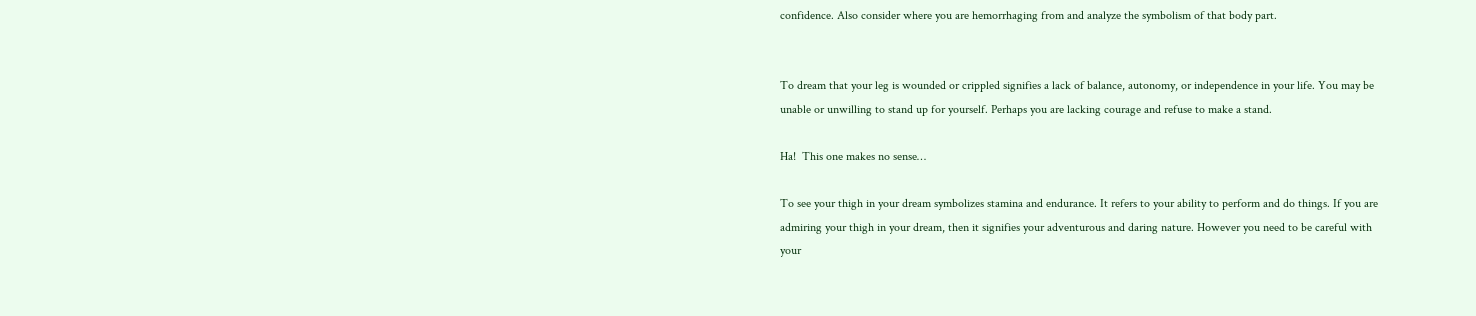confidence. Also consider where you are hemorrhaging from and analyze the symbolism of that body part.


To dream that your leg is wounded or crippled signifies a lack of balance, autonomy, or independence in your life. You may be unable or unwilling to stand up for yourself. Perhaps you are lacking courage and refuse to make a stand.

Ha!  This one makes no sense…

To see your thigh in your dream symbolizes stamina and endurance. It refers to your ability to perform and do things. If you are admiring your thigh in your dream, then it signifies your adventurous and daring nature. However you need to be careful with your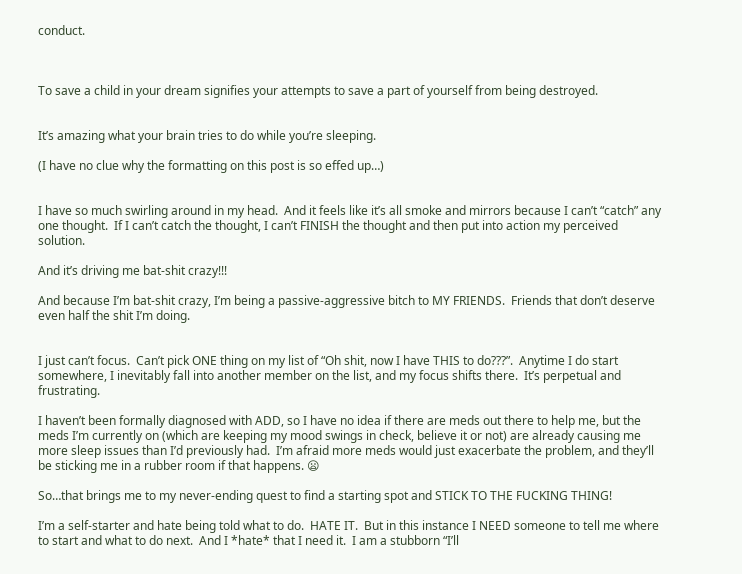conduct.



To save a child in your dream signifies your attempts to save a part of yourself from being destroyed.


It’s amazing what your brain tries to do while you’re sleeping.

(I have no clue why the formatting on this post is so effed up…)


I have so much swirling around in my head.  And it feels like it’s all smoke and mirrors because I can’t “catch” any one thought.  If I can’t catch the thought, I can’t FINISH the thought and then put into action my perceived solution.

And it’s driving me bat-shit crazy!!!

And because I’m bat-shit crazy, I’m being a passive-aggressive bitch to MY FRIENDS.  Friends that don’t deserve even half the shit I’m doing.


I just can’t focus.  Can’t pick ONE thing on my list of “Oh shit, now I have THIS to do???”.  Anytime I do start somewhere, I inevitably fall into another member on the list, and my focus shifts there.  It’s perpetual and frustrating.

I haven’t been formally diagnosed with ADD, so I have no idea if there are meds out there to help me, but the meds I’m currently on (which are keeping my mood swings in check, believe it or not) are already causing me more sleep issues than I’d previously had.  I’m afraid more meds would just exacerbate the problem, and they’ll be sticking me in a rubber room if that happens. 😦

So…that brings me to my never-ending quest to find a starting spot and STICK TO THE FUCKING THING!

I’m a self-starter and hate being told what to do.  HATE IT.  But in this instance I NEED someone to tell me where to start and what to do next.  And I *hate* that I need it.  I am a stubborn “I’ll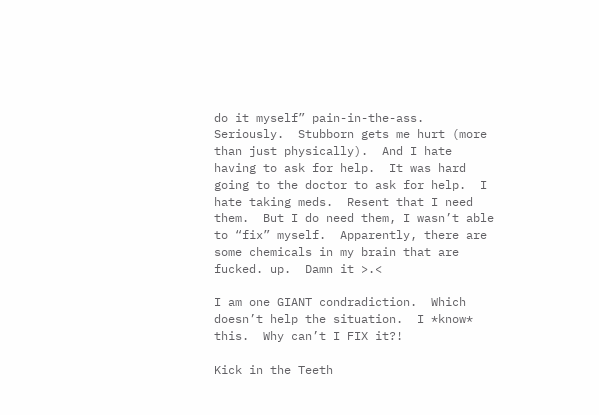do it myself” pain-in-the-ass.  Seriously.  Stubborn gets me hurt (more than just physically).  And I hate having to ask for help.  It was hard going to the doctor to ask for help.  I hate taking meds.  Resent that I need them.  But I do need them, I wasn’t able to “fix” myself.  Apparently, there are some chemicals in my brain that are fucked. up.  Damn it >.<

I am one GIANT condradiction.  Which doesn’t help the situation.  I *know* this.  Why can’t I FIX it?!

Kick in the Teeth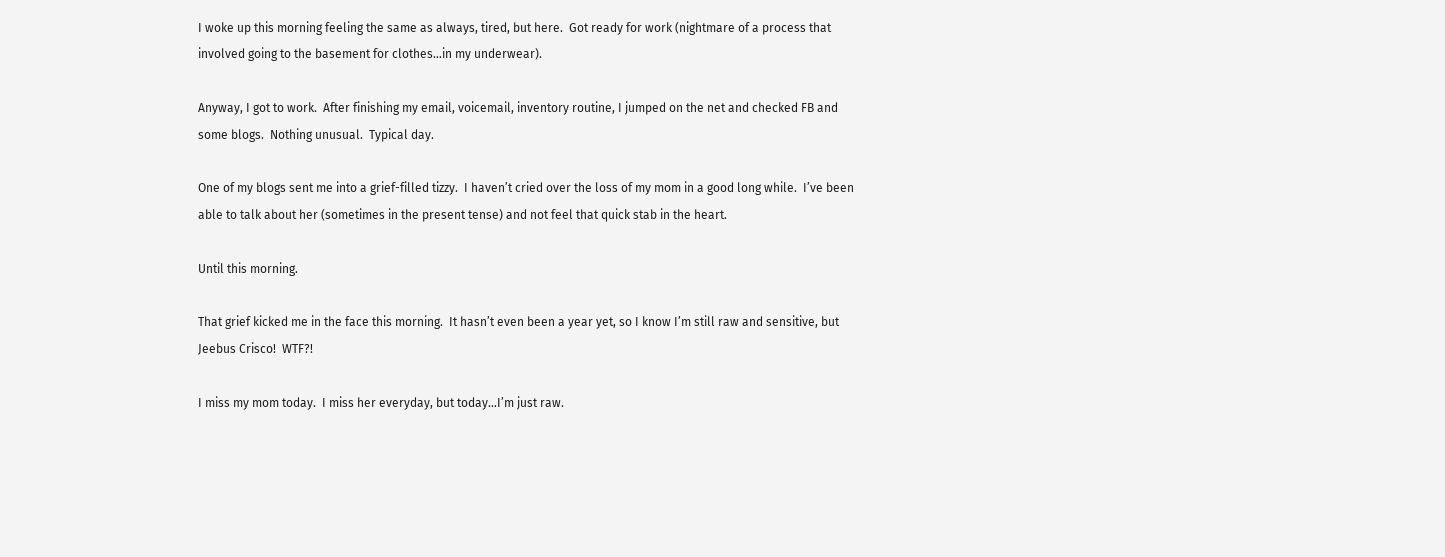I woke up this morning feeling the same as always, tired, but here.  Got ready for work (nightmare of a process that involved going to the basement for clothes…in my underwear).

Anyway, I got to work.  After finishing my email, voicemail, inventory routine, I jumped on the net and checked FB and some blogs.  Nothing unusual.  Typical day.

One of my blogs sent me into a grief-filled tizzy.  I haven’t cried over the loss of my mom in a good long while.  I’ve been able to talk about her (sometimes in the present tense) and not feel that quick stab in the heart.

Until this morning.

That grief kicked me in the face this morning.  It hasn’t even been a year yet, so I know I’m still raw and sensitive, but Jeebus Crisco!  WTF?!

I miss my mom today.  I miss her everyday, but today…I’m just raw.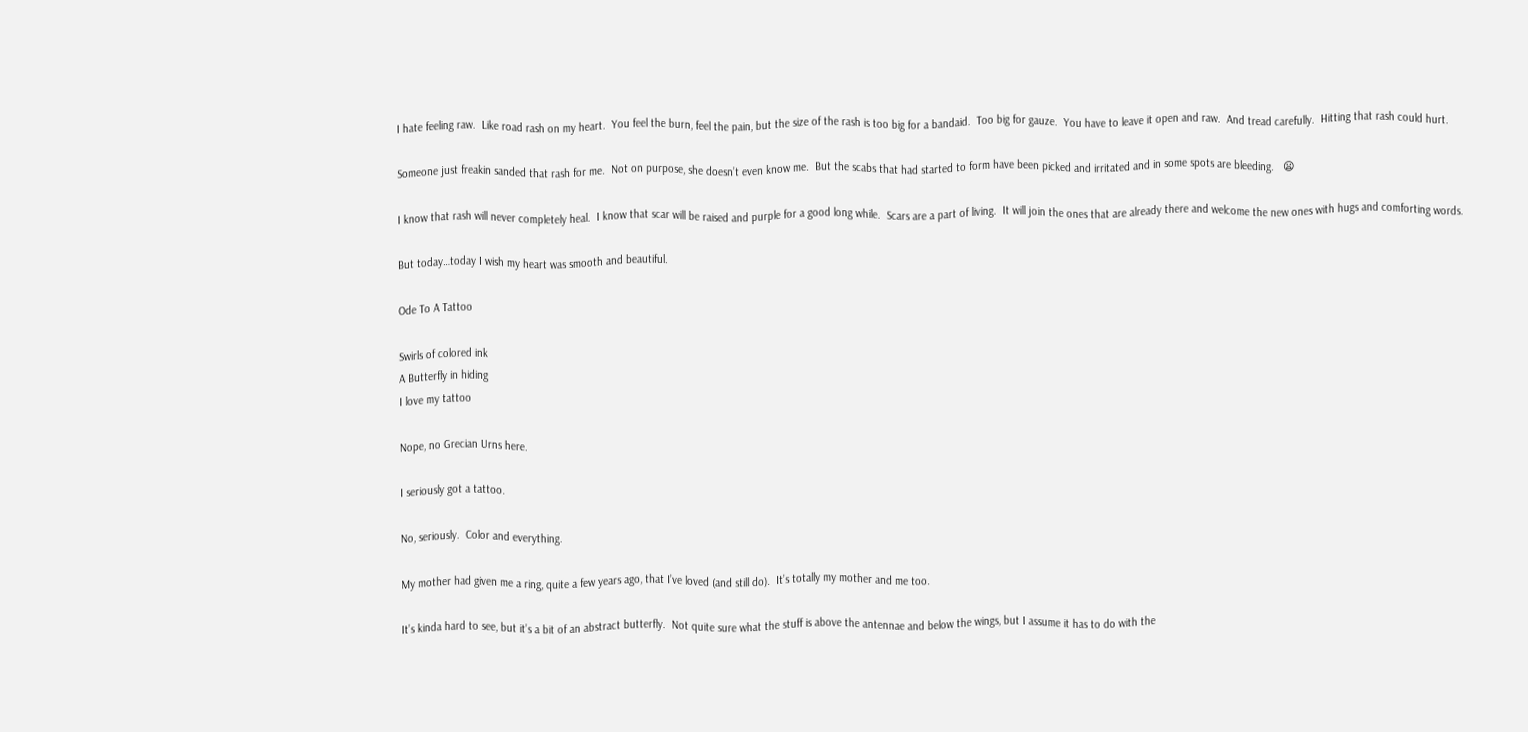I hate feeling raw.  Like road rash on my heart.  You feel the burn, feel the pain, but the size of the rash is too big for a bandaid.  Too big for gauze.  You have to leave it open and raw.  And tread carefully.  Hitting that rash could hurt.

Someone just freakin sanded that rash for me.  Not on purpose, she doesn’t even know me.  But the scabs that had started to form have been picked and irritated and in some spots are bleeding.   😦

I know that rash will never completely heal.  I know that scar will be raised and purple for a good long while.  Scars are a part of living.  It will join the ones that are already there and welcome the new ones with hugs and comforting words.

But today…today I wish my heart was smooth and beautiful.

Ode To A Tattoo

Swirls of colored ink
A Butterfly in hiding
I love my tattoo

Nope, no Grecian Urns here.

I seriously got a tattoo.

No, seriously.  Color and everything.

My mother had given me a ring, quite a few years ago, that I’ve loved (and still do).  It’s totally my mother and me too.

It’s kinda hard to see, but it’s a bit of an abstract butterfly.  Not quite sure what the stuff is above the antennae and below the wings, but I assume it has to do with the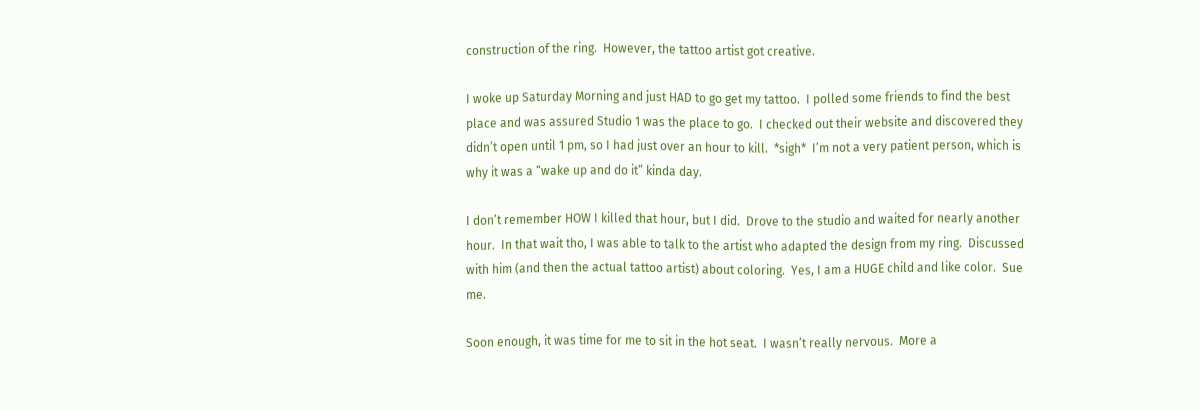construction of the ring.  However, the tattoo artist got creative.

I woke up Saturday Morning and just HAD to go get my tattoo.  I polled some friends to find the best place and was assured Studio 1 was the place to go.  I checked out their website and discovered they didn’t open until 1 pm, so I had just over an hour to kill.  *sigh*  I’m not a very patient person, which is why it was a “wake up and do it” kinda day.

I don’t remember HOW I killed that hour, but I did.  Drove to the studio and waited for nearly another hour.  In that wait tho, I was able to talk to the artist who adapted the design from my ring.  Discussed with him (and then the actual tattoo artist) about coloring.  Yes, I am a HUGE child and like color.  Sue me.

Soon enough, it was time for me to sit in the hot seat.  I wasn’t really nervous.  More a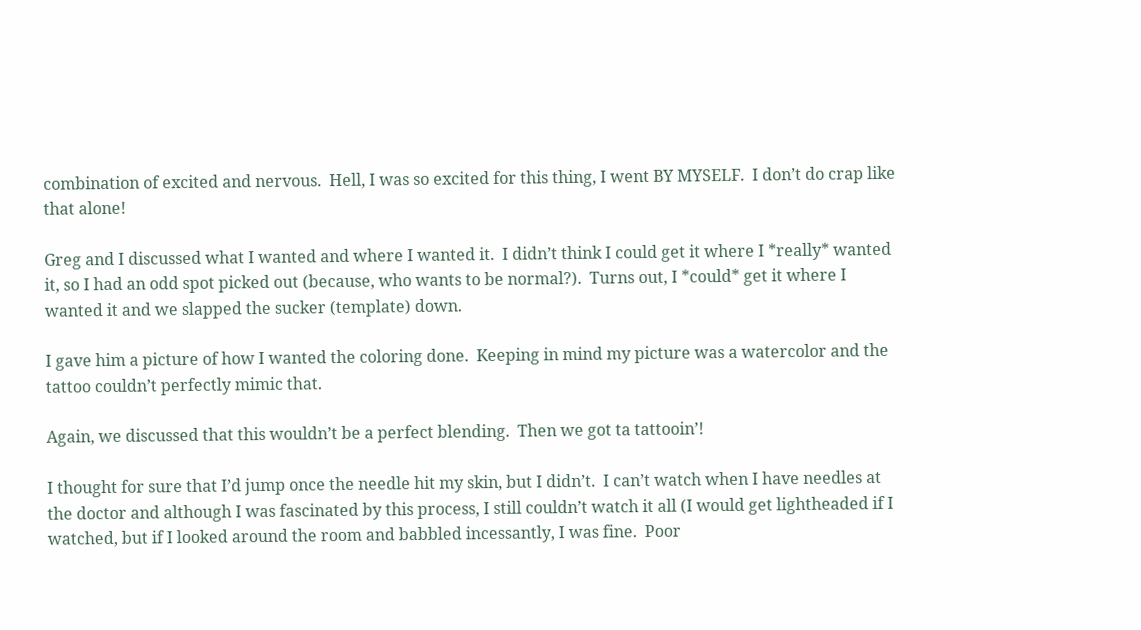combination of excited and nervous.  Hell, I was so excited for this thing, I went BY MYSELF.  I don’t do crap like that alone!

Greg and I discussed what I wanted and where I wanted it.  I didn’t think I could get it where I *really* wanted it, so I had an odd spot picked out (because, who wants to be normal?).  Turns out, I *could* get it where I wanted it and we slapped the sucker (template) down.

I gave him a picture of how I wanted the coloring done.  Keeping in mind my picture was a watercolor and the tattoo couldn’t perfectly mimic that.

Again, we discussed that this wouldn’t be a perfect blending.  Then we got ta tattooin’!

I thought for sure that I’d jump once the needle hit my skin, but I didn’t.  I can’t watch when I have needles at the doctor and although I was fascinated by this process, I still couldn’t watch it all (I would get lightheaded if I watched, but if I looked around the room and babbled incessantly, I was fine.  Poor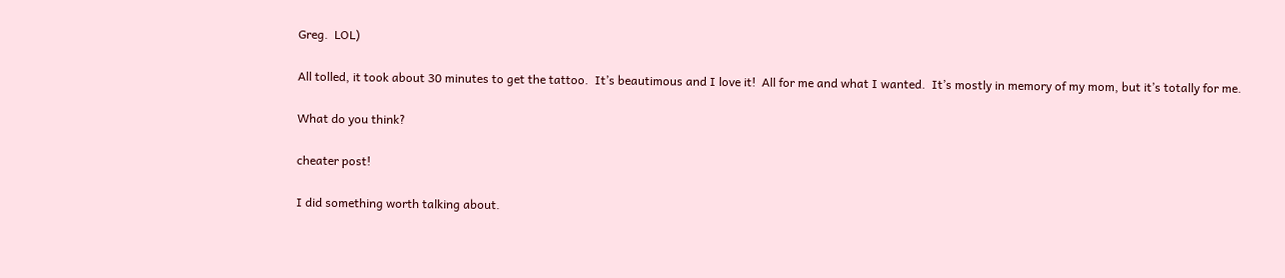Greg.  LOL)

All tolled, it took about 30 minutes to get the tattoo.  It’s beautimous and I love it!  All for me and what I wanted.  It’s mostly in memory of my mom, but it’s totally for me.

What do you think?

cheater post!

I did something worth talking about.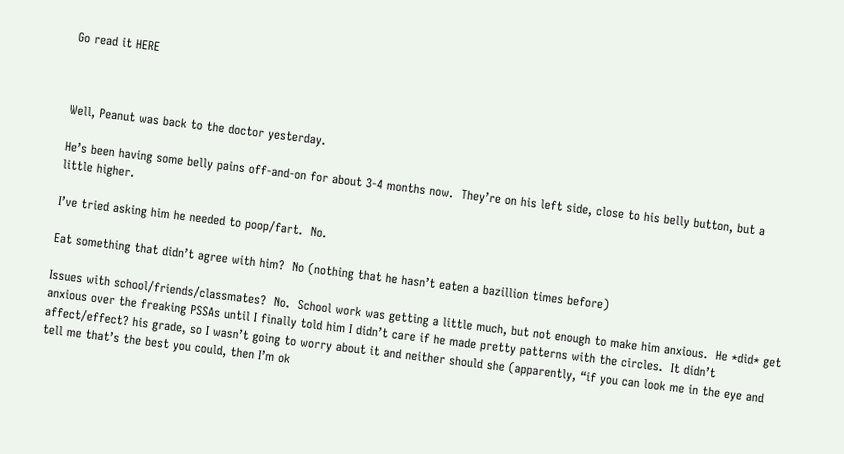Go read it HERE



Well, Peanut was back to the doctor yesterday.

He’s been having some belly pains off-and-on for about 3-4 months now.  They’re on his left side, close to his belly button, but a little higher.

I’ve tried asking him he needed to poop/fart.  No.

Eat something that didn’t agree with him?  No (nothing that he hasn’t eaten a bazillion times before)

Issues with school/friends/classmates?  No.  School work was getting a little much, but not enough to make him anxious.  He *did* get anxious over the freaking PSSAs until I finally told him I didn’t care if he made pretty patterns with the circles.  It didn’t affect/effect? his grade, so I wasn’t going to worry about it and neither should she (apparently, “if you can look me in the eye and tell me that’s the best you could, then I’m ok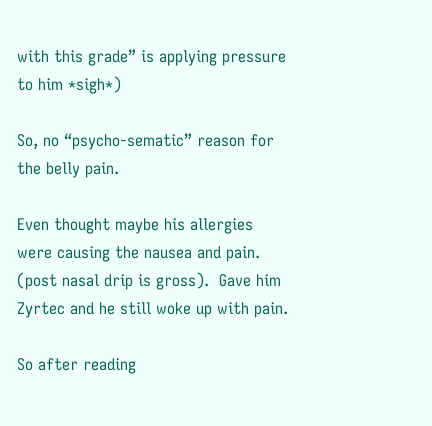with this grade” is applying pressure to him *sigh*)

So, no “psycho-sematic” reason for the belly pain.

Even thought maybe his allergies were causing the nausea and pain.  (post nasal drip is gross).  Gave him Zyrtec and he still woke up with pain.

So after reading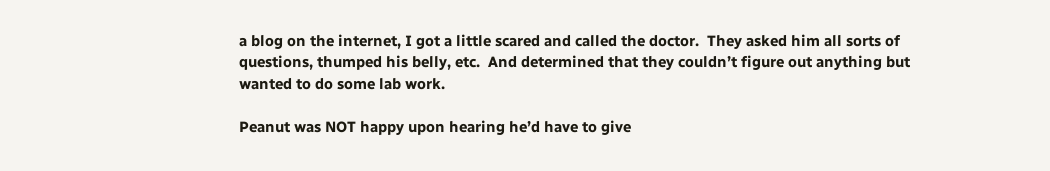a blog on the internet, I got a little scared and called the doctor.  They asked him all sorts of questions, thumped his belly, etc.  And determined that they couldn’t figure out anything but wanted to do some lab work.

Peanut was NOT happy upon hearing he’d have to give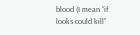blood (I mean “if looks could kill”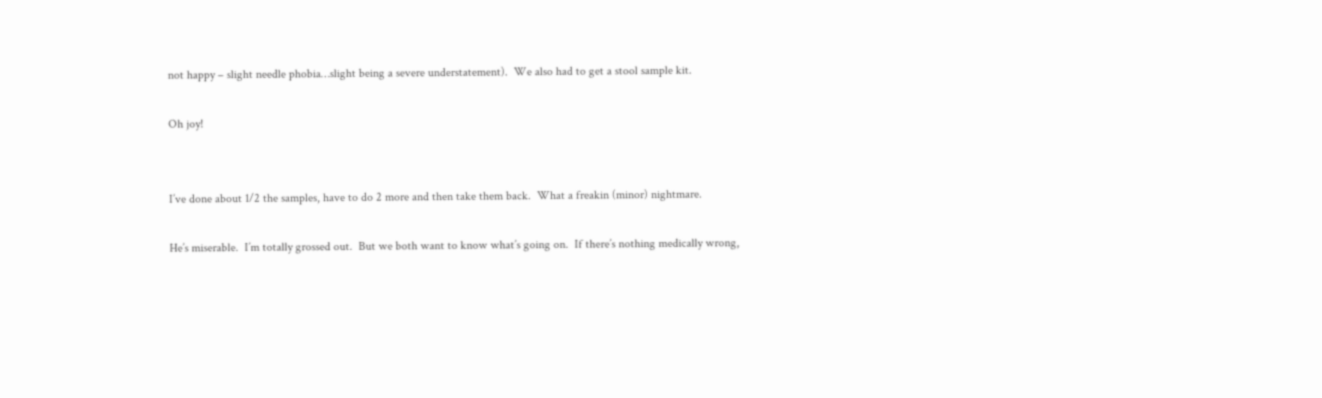not happy – slight needle phobia…slight being a severe understatement).  We also had to get a stool sample kit.

Oh joy!


I’ve done about 1/2 the samples, have to do 2 more and then take them back.  What a freakin (minor) nightmare.

He’s miserable.  I’m totally grossed out.  But we both want to know what’s going on.  If there’s nothing medically wrong,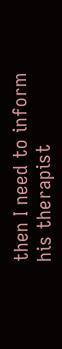then I need to inform his therapist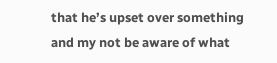that he’s upset over something and my not be aware of what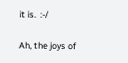it is.  :-/

Ah, the joys of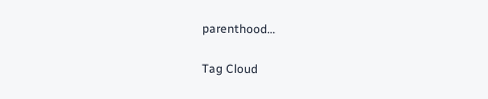parenthood…

Tag Cloud